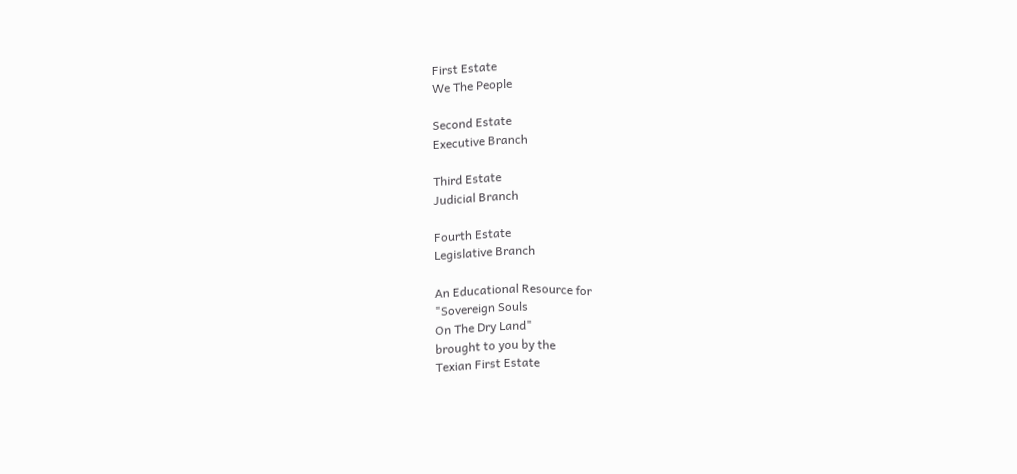First Estate
We The People

Second Estate
Executive Branch

Third Estate
Judicial Branch

Fourth Estate
Legislative Branch

An Educational Resource for
"Sovereign Souls
On The Dry Land"
brought to you by the
Texian First Estate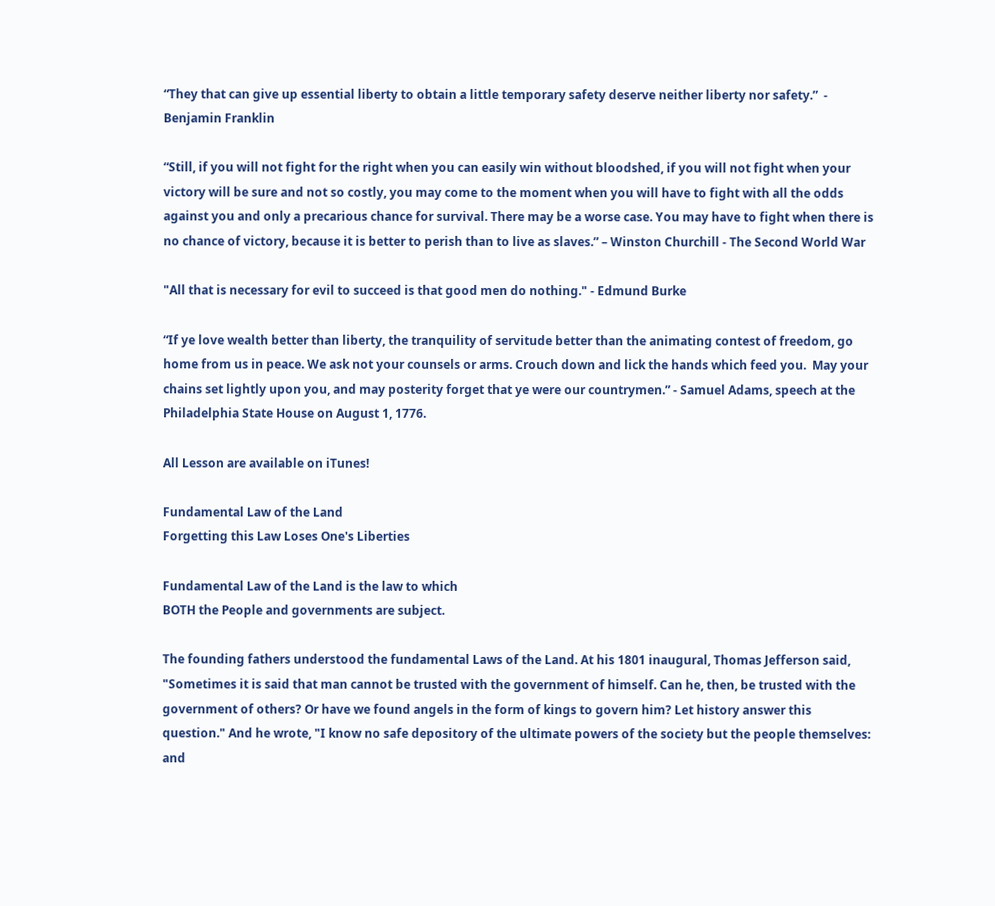“They that can give up essential liberty to obtain a little temporary safety deserve neither liberty nor safety.”  - Benjamin Franklin

“Still, if you will not fight for the right when you can easily win without bloodshed, if you will not fight when your victory will be sure and not so costly, you may come to the moment when you will have to fight with all the odds against you and only a precarious chance for survival. There may be a worse case. You may have to fight when there is no chance of victory, because it is better to perish than to live as slaves.” – Winston Churchill - The Second World War

"All that is necessary for evil to succeed is that good men do nothing." - Edmund Burke

“If ye love wealth better than liberty, the tranquility of servitude better than the animating contest of freedom, go home from us in peace. We ask not your counsels or arms. Crouch down and lick the hands which feed you.  May your chains set lightly upon you, and may posterity forget that ye were our countrymen.” - Samuel Adams, speech at the Philadelphia State House on August 1, 1776.

All Lesson are available on iTunes!

Fundamental Law of the Land
Forgetting this Law Loses One's Liberties

Fundamental Law of the Land is the law to which
BOTH the People and governments are subject.

The founding fathers understood the fundamental Laws of the Land. At his 1801 inaugural, Thomas Jefferson said, "Sometimes it is said that man cannot be trusted with the government of himself. Can he, then, be trusted with the government of others? Or have we found angels in the form of kings to govern him? Let history answer this question." And he wrote, "I know no safe depository of the ultimate powers of the society but the people themselves: and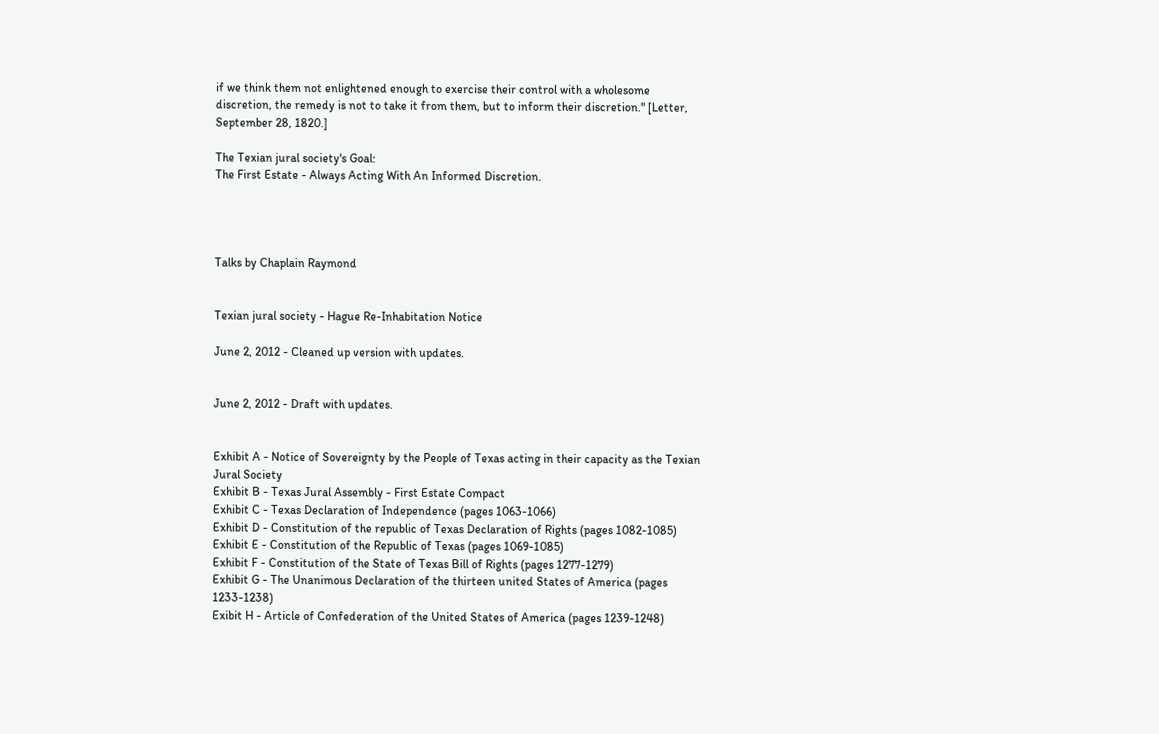if we think them not enlightened enough to exercise their control with a wholesome discretion, the remedy is not to take it from them, but to inform their discretion." [Letter, September 28, 1820.]

The Texian jural society's Goal:
The First Estate - Always Acting With An Informed Discretion.




Talks by Chaplain Raymond


Texian jural society - Hague Re-Inhabitation Notice

June 2, 2012 - Cleaned up version with updates.


June 2, 2012 - Draft with updates.


Exhibit A - Notice of Sovereignty by the People of Texas acting in their capacity as the Texian Jural Society
Exhibit B - Texas Jural Assembly - First Estate Compact
Exhibit C - Texas Declaration of Independence (pages 1063-1066)
Exhibit D - Constitution of the republic of Texas Declaration of Rights (pages 1082-1085)
Exhibit E - Constitution of the Republic of Texas (pages 1069-1085)
Exhibit F - Constitution of the State of Texas Bill of Rights (pages 1277-1279)
Exhibit G - The Unanimous Declaration of the thirteen united States of America (pages 1233-1238)
Exibit H - Article of Confederation of the United States of America (pages 1239-1248)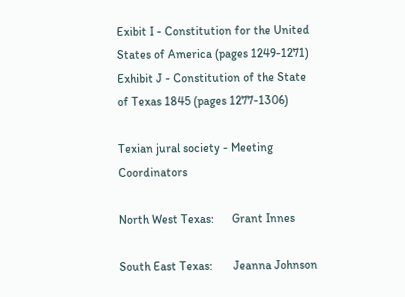Exibit I - Constitution for the United States of America (pages 1249-1271)
Exhibit J - Constitution of the State of Texas 1845 (pages 1277-1306)

Texian jural society - Meeting Coordinators

North West Texas:      Grant Innes

South East Texas:       Jeanna Johnson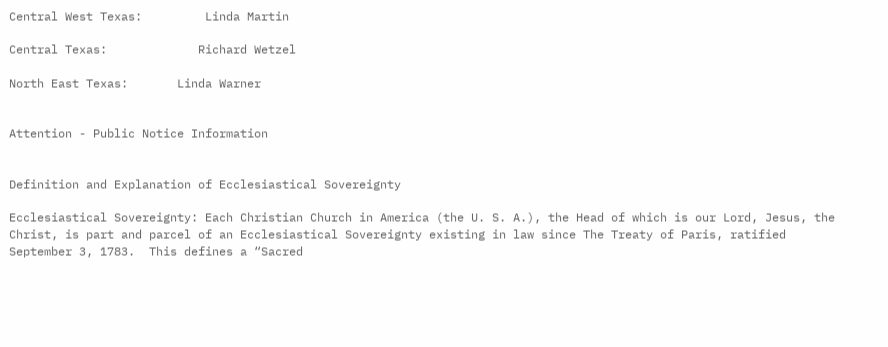Central West Texas:         Linda Martin

Central Texas:             Richard Wetzel

North East Texas:       Linda Warner


Attention - Public Notice Information


Definition and Explanation of Ecclesiastical Sovereignty

Ecclesiastical Sovereignty: Each Christian Church in America (the U. S. A.), the Head of which is our Lord, Jesus, the Christ, is part and parcel of an Ecclesiastical Sovereignty existing in law since The Treaty of Paris, ratified September 3, 1783.  This defines a “Sacred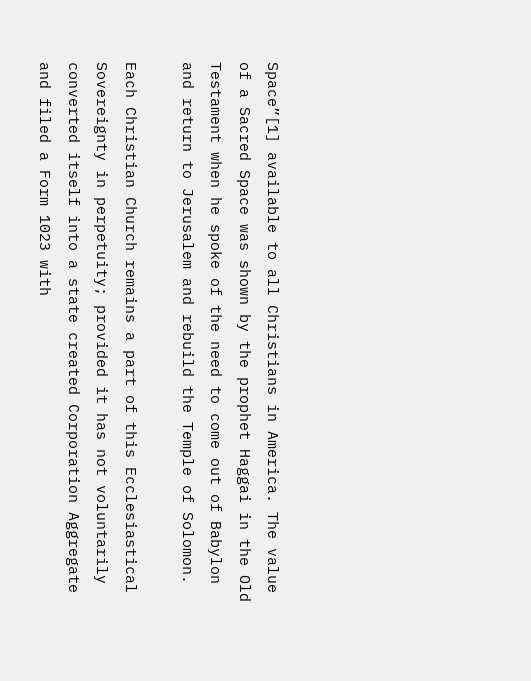Space”[1] available to all Christians in America. The value of a Sacred Space was shown by the prophet Haggai in the Old Testament when he spoke of the need to come out of Babylon and return to Jerusalem and rebuild the Temple of Solomon.

Each Christian Church remains a part of this Ecclesiastical Sovereignty in perpetuity; provided it has not voluntarily converted itself into a state created Corporation Aggregate and filed a Form 1023 with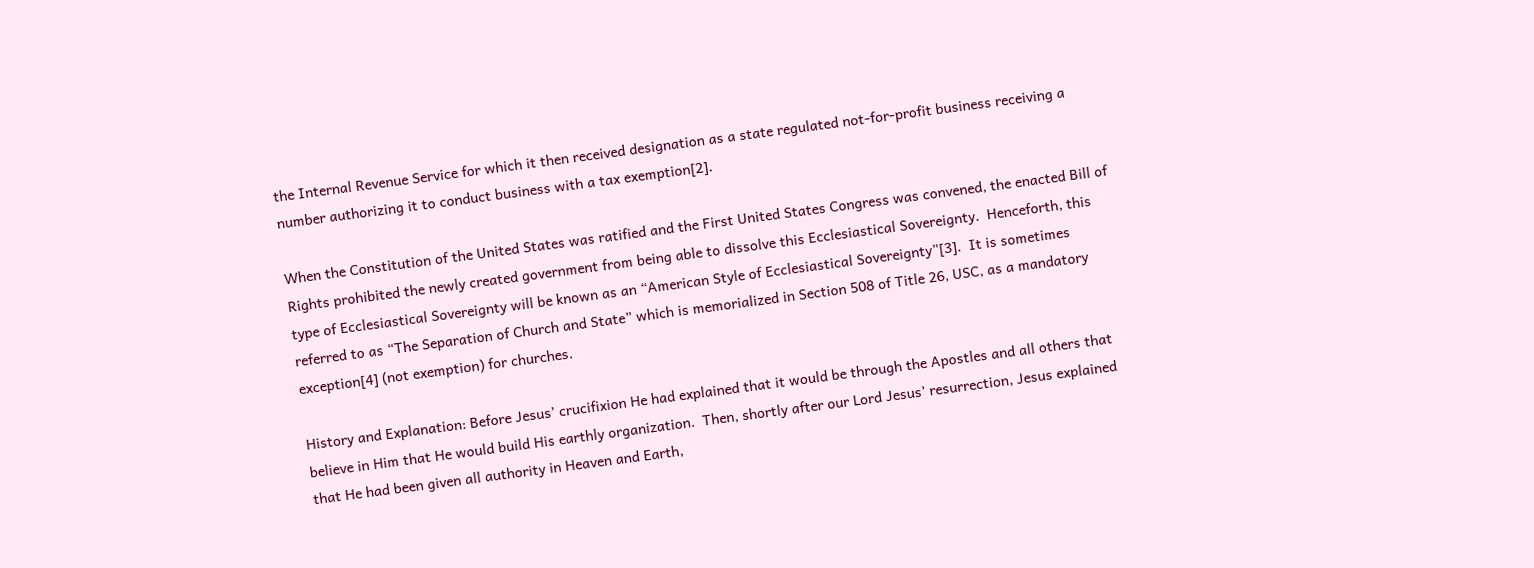the Internal Revenue Service for which it then received designation as a state regulated not-for-profit business receiving a number authorizing it to conduct business with a tax exemption[2].

When the Constitution of the United States was ratified and the First United States Congress was convened, the enacted Bill of Rights prohibited the newly created government from being able to dissolve this Ecclesiastical Sovereignty.  Henceforth, this type of Ecclesiastical Sovereignty will be known as an “American Style of Ecclesiastical Sovereignty”[3].  It is sometimes referred to as “The Separation of Church and State” which is memorialized in Section 508 of Title 26, USC, as a mandatory exception[4] (not exemption) for churches.

History and Explanation: Before Jesus’ crucifixion He had explained that it would be through the Apostles and all others that believe in Him that He would build His earthly organization.  Then, shortly after our Lord Jesus’ resurrection, Jesus explained that He had been given all authority in Heaven and Earth,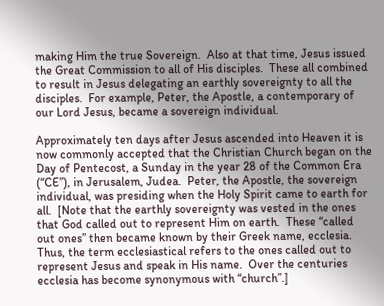making Him the true Sovereign.  Also at that time, Jesus issued the Great Commission to all of His disciples.  These all combined to result in Jesus delegating an earthly sovereignty to all the disciples.  For example, Peter, the Apostle, a contemporary of our Lord Jesus, became a sovereign individual.

Approximately ten days after Jesus ascended into Heaven it is now commonly accepted that the Christian Church began on the Day of Pentecost, a Sunday in the year 28 of the Common Era (“CE”), in Jerusalem, Judea.  Peter, the Apostle, the sovereign individual, was presiding when the Holy Spirit came to earth for all.  [Note that the earthly sovereignty was vested in the ones that God called out to represent Him on earth.  These “called out ones” then became known by their Greek name, ecclesia.  Thus, the term ecclesiastical refers to the ones called out to represent Jesus and speak in His name.  Over the centuries ecclesia has become synonymous with “church”.]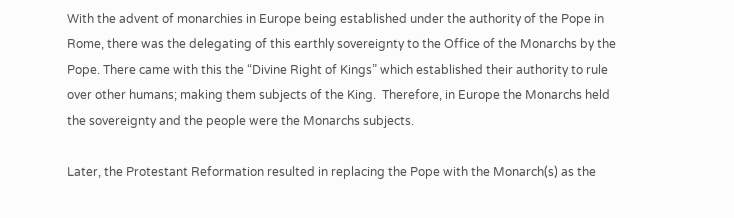With the advent of monarchies in Europe being established under the authority of the Pope in Rome, there was the delegating of this earthly sovereignty to the Office of the Monarchs by the Pope. There came with this the “Divine Right of Kings” which established their authority to rule over other humans; making them subjects of the King.  Therefore, in Europe the Monarchs held the sovereignty and the people were the Monarchs subjects.

Later, the Protestant Reformation resulted in replacing the Pope with the Monarch(s) as the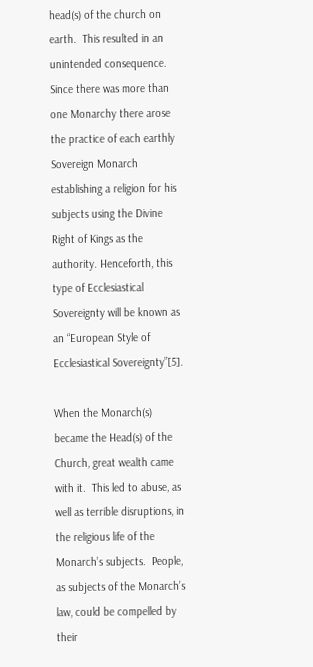head(s) of the church on earth.  This resulted in an unintended consequence.  Since there was more than one Monarchy there arose the practice of each earthly Sovereign Monarch establishing a religion for his subjects using the Divine Right of Kings as the authority. Henceforth, this type of Ecclesiastical Sovereignty will be known as an “European Style of Ecclesiastical Sovereignty”[5].

When the Monarch(s) became the Head(s) of the Church, great wealth came with it.  This led to abuse, as well as terrible disruptions, in the religious life of the Monarch’s subjects.  People, as subjects of the Monarch’s law, could be compelled by their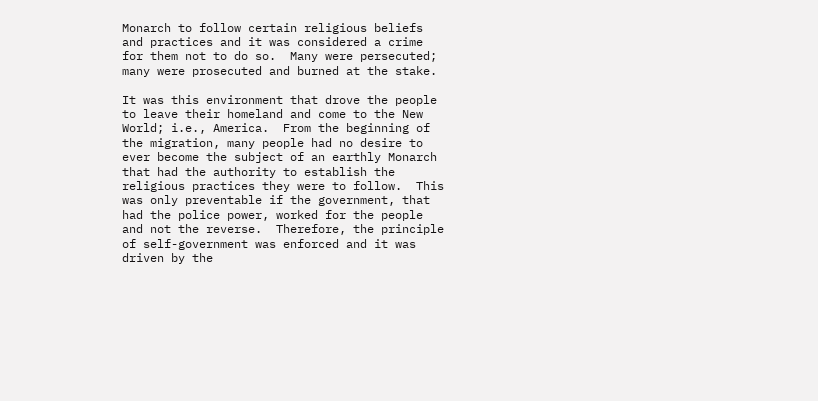Monarch to follow certain religious beliefs and practices and it was considered a crime for them not to do so.  Many were persecuted; many were prosecuted and burned at the stake.

It was this environment that drove the people to leave their homeland and come to the New World; i.e., America.  From the beginning of the migration, many people had no desire to ever become the subject of an earthly Monarch that had the authority to establish the religious practices they were to follow.  This was only preventable if the government, that had the police power, worked for the people and not the reverse.  Therefore, the principle of self-government was enforced and it was driven by the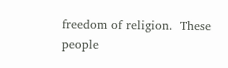freedom of religion.  These people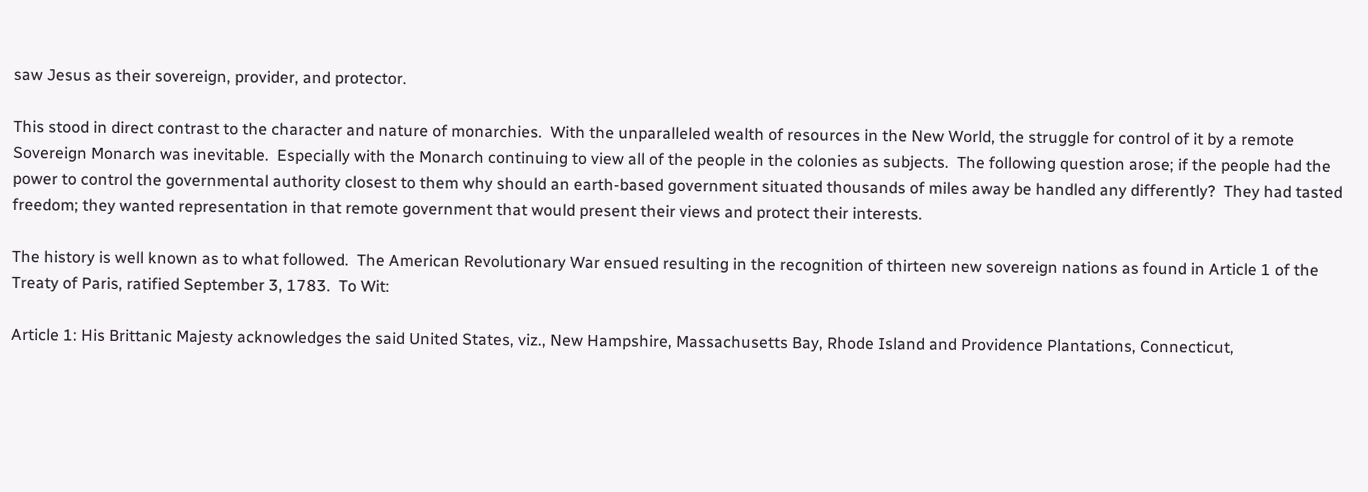saw Jesus as their sovereign, provider, and protector.

This stood in direct contrast to the character and nature of monarchies.  With the unparalleled wealth of resources in the New World, the struggle for control of it by a remote Sovereign Monarch was inevitable.  Especially with the Monarch continuing to view all of the people in the colonies as subjects.  The following question arose; if the people had the power to control the governmental authority closest to them why should an earth-based government situated thousands of miles away be handled any differently?  They had tasted freedom; they wanted representation in that remote government that would present their views and protect their interests.

The history is well known as to what followed.  The American Revolutionary War ensued resulting in the recognition of thirteen new sovereign nations as found in Article 1 of the Treaty of Paris, ratified September 3, 1783.  To Wit:

Article 1: His Brittanic Majesty acknowledges the said United States, viz., New Hampshire, Massachusetts Bay, Rhode Island and Providence Plantations, Connecticut,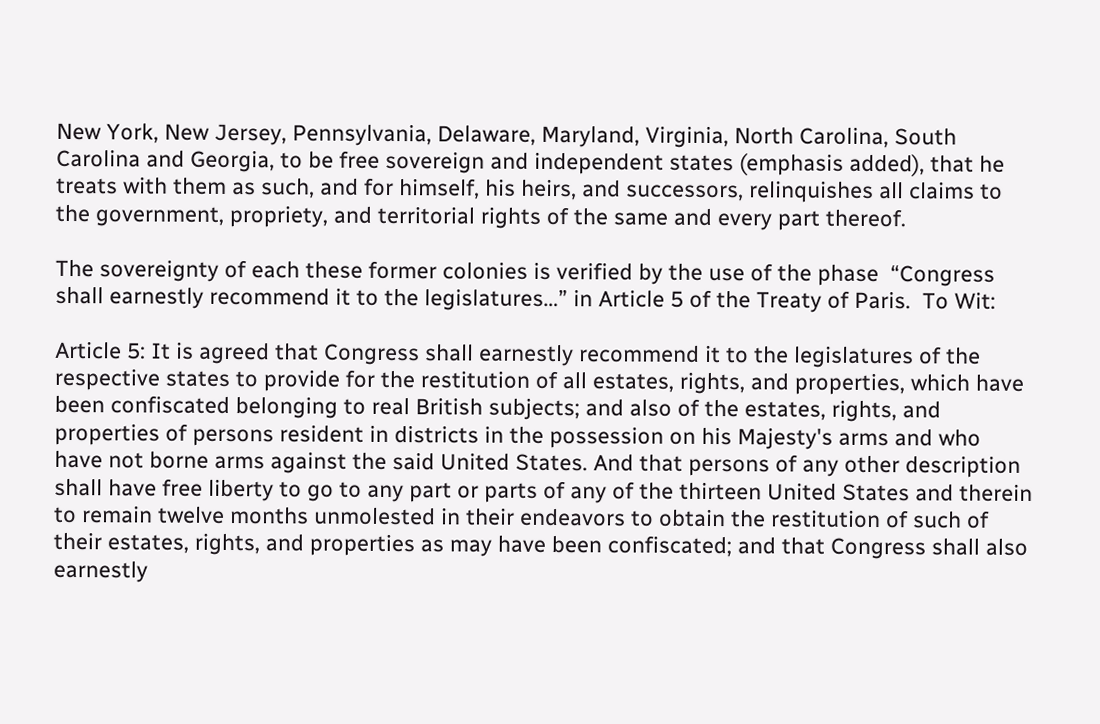New York, New Jersey, Pennsylvania, Delaware, Maryland, Virginia, North Carolina, South Carolina and Georgia, to be free sovereign and independent states (emphasis added), that he treats with them as such, and for himself, his heirs, and successors, relinquishes all claims to the government, propriety, and territorial rights of the same and every part thereof.

The sovereignty of each these former colonies is verified by the use of the phase  “Congress shall earnestly recommend it to the legislatures…” in Article 5 of the Treaty of Paris.  To Wit:

Article 5: It is agreed that Congress shall earnestly recommend it to the legislatures of the respective states to provide for the restitution of all estates, rights, and properties, which have been confiscated belonging to real British subjects; and also of the estates, rights, and properties of persons resident in districts in the possession on his Majesty's arms and who have not borne arms against the said United States. And that persons of any other description shall have free liberty to go to any part or parts of any of the thirteen United States and therein to remain twelve months unmolested in their endeavors to obtain the restitution of such of their estates, rights, and properties as may have been confiscated; and that Congress shall also earnestly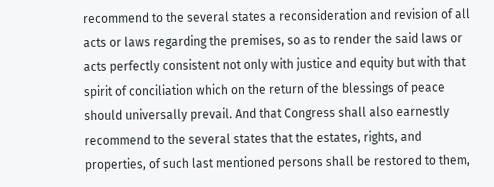recommend to the several states a reconsideration and revision of all acts or laws regarding the premises, so as to render the said laws or acts perfectly consistent not only with justice and equity but with that spirit of conciliation which on the return of the blessings of peace should universally prevail. And that Congress shall also earnestly recommend to the several states that the estates, rights, and properties, of such last mentioned persons shall be restored to them,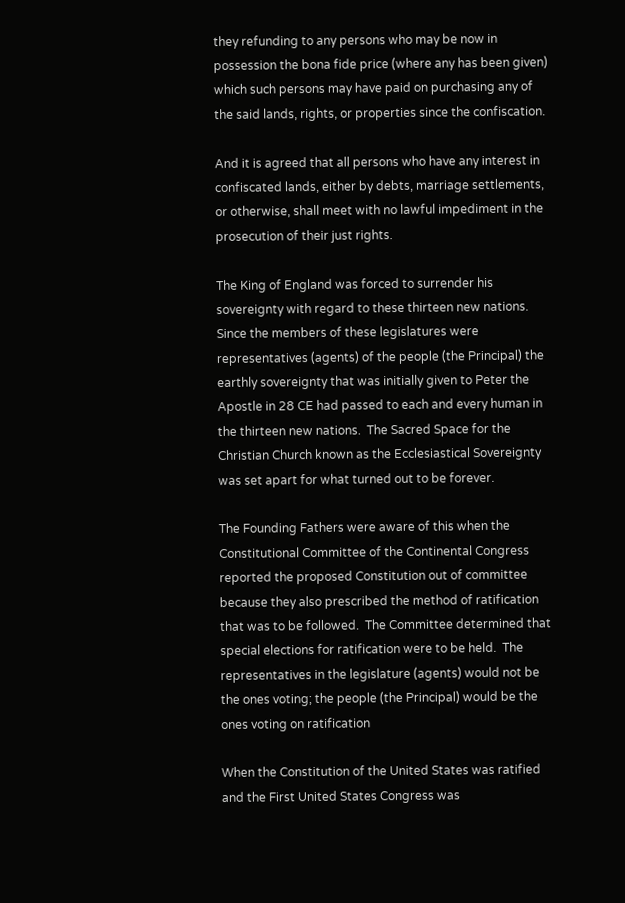they refunding to any persons who may be now in possession the bona fide price (where any has been given) which such persons may have paid on purchasing any of the said lands, rights, or properties since the confiscation.

And it is agreed that all persons who have any interest in confiscated lands, either by debts, marriage settlements, or otherwise, shall meet with no lawful impediment in the prosecution of their just rights.

The King of England was forced to surrender his sovereignty with regard to these thirteen new nations.  Since the members of these legislatures were representatives (agents) of the people (the Principal) the earthly sovereignty that was initially given to Peter the Apostle in 28 CE had passed to each and every human in the thirteen new nations.  The Sacred Space for the Christian Church known as the Ecclesiastical Sovereignty was set apart for what turned out to be forever.

The Founding Fathers were aware of this when the Constitutional Committee of the Continental Congress reported the proposed Constitution out of committee because they also prescribed the method of ratification that was to be followed.  The Committee determined that special elections for ratification were to be held.  The representatives in the legislature (agents) would not be the ones voting; the people (the Principal) would be the ones voting on ratification

When the Constitution of the United States was ratified and the First United States Congress was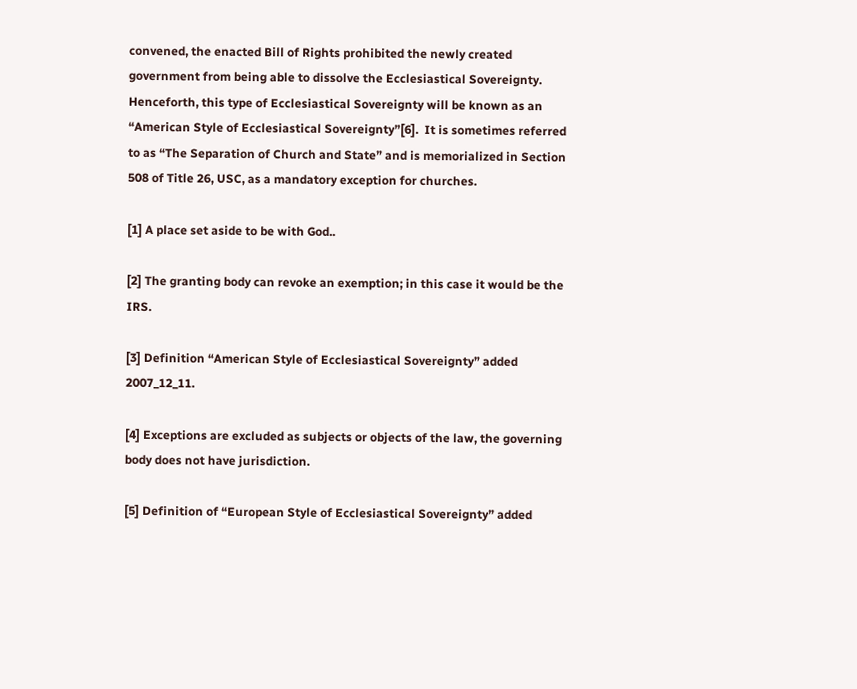convened, the enacted Bill of Rights prohibited the newly created government from being able to dissolve the Ecclesiastical Sovereignty.  Henceforth, this type of Ecclesiastical Sovereignty will be known as an “American Style of Ecclesiastical Sovereignty”[6].  It is sometimes referred to as “The Separation of Church and State” and is memorialized in Section 508 of Title 26, USC, as a mandatory exception for churches.

[1] A place set aside to be with God..

[2] The granting body can revoke an exemption; in this case it would be the IRS.

[3] Definition “American Style of Ecclesiastical Sovereignty” added 2007_12_11.

[4] Exceptions are excluded as subjects or objects of the law, the governing body does not have jurisdiction.

[5] Definition of “European Style of Ecclesiastical Sovereignty” added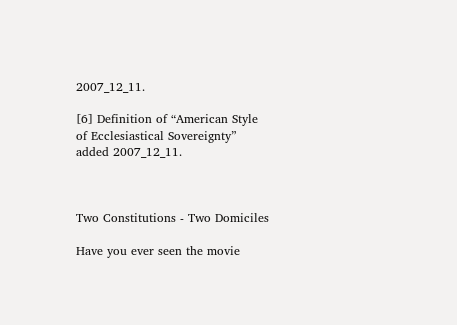2007_12_11.

[6] Definition of “American Style of Ecclesiastical Sovereignty” added 2007_12_11.



Two Constitutions - Two Domiciles

Have you ever seen the movie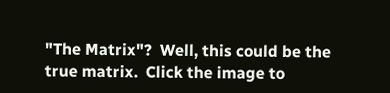"The Matrix"?  Well, this could be the true matrix.  Click the image to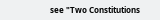see "Two Constitutions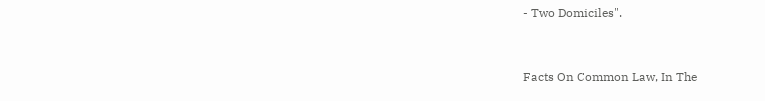- Two Domiciles".


Facts On Common Law, In The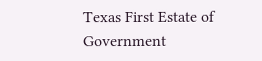Texas First Estate of Government